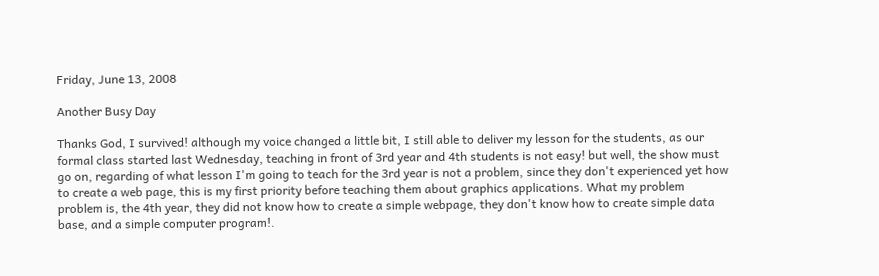Friday, June 13, 2008

Another Busy Day

Thanks God, I survived! although my voice changed a little bit, I still able to deliver my lesson for the students, as our formal class started last Wednesday, teaching in front of 3rd year and 4th students is not easy! but well, the show must go on, regarding of what lesson I'm going to teach for the 3rd year is not a problem, since they don't experienced yet how to create a web page, this is my first priority before teaching them about graphics applications. What my problem problem is, the 4th year, they did not know how to create a simple webpage, they don't know how to create simple data base, and a simple computer program!.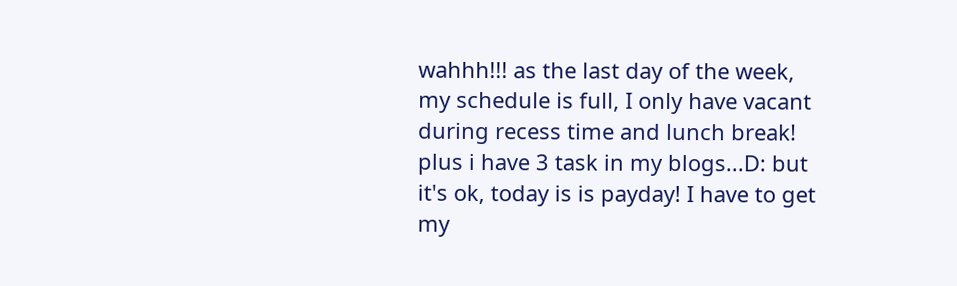wahhh!!! as the last day of the week, my schedule is full, I only have vacant during recess time and lunch break! plus i have 3 task in my blogs...D: but it's ok, today is is payday! I have to get my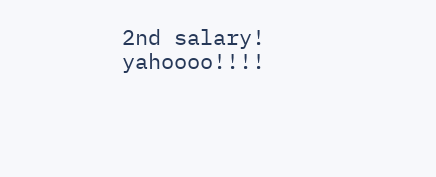2nd salary! yahoooo!!!!